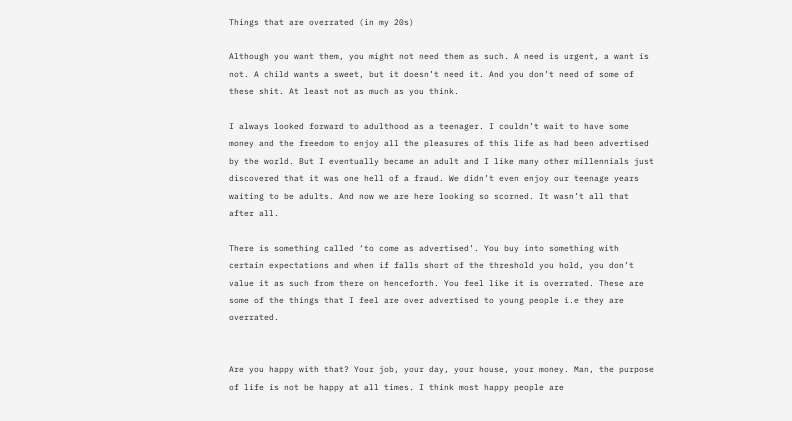Things that are overrated (in my 20s)

Although you want them, you might not need them as such. A need is urgent, a want is not. A child wants a sweet, but it doesn’t need it. And you don’t need of some of these shit. At least not as much as you think.

I always looked forward to adulthood as a teenager. I couldn’t wait to have some money and the freedom to enjoy all the pleasures of this life as had been advertised by the world. But I eventually became an adult and I like many other millennials just discovered that it was one hell of a fraud. We didn’t even enjoy our teenage years waiting to be adults. And now we are here looking so scorned. It wasn’t all that after all.

There is something called ‘to come as advertised’. You buy into something with certain expectations and when if falls short of the threshold you hold, you don’t value it as such from there on henceforth. You feel like it is overrated. These are some of the things that I feel are over advertised to young people i.e they are overrated.


Are you happy with that? Your job, your day, your house, your money. Man, the purpose of life is not be happy at all times. I think most happy people are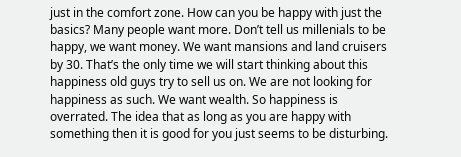just in the comfort zone. How can you be happy with just the basics? Many people want more. Don’t tell us millenials to be happy, we want money. We want mansions and land cruisers by 30. That’s the only time we will start thinking about this happiness old guys try to sell us on. We are not looking for happiness as such. We want wealth. So happiness is overrated. The idea that as long as you are happy with something then it is good for you just seems to be disturbing.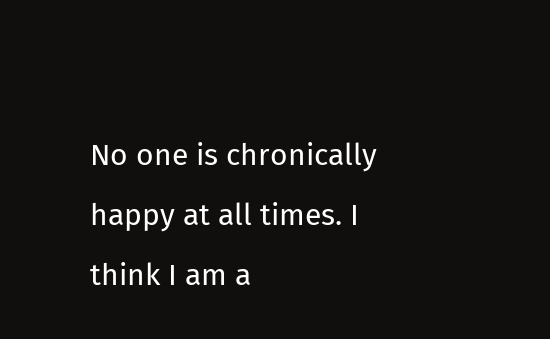No one is chronically happy at all times. I think I am a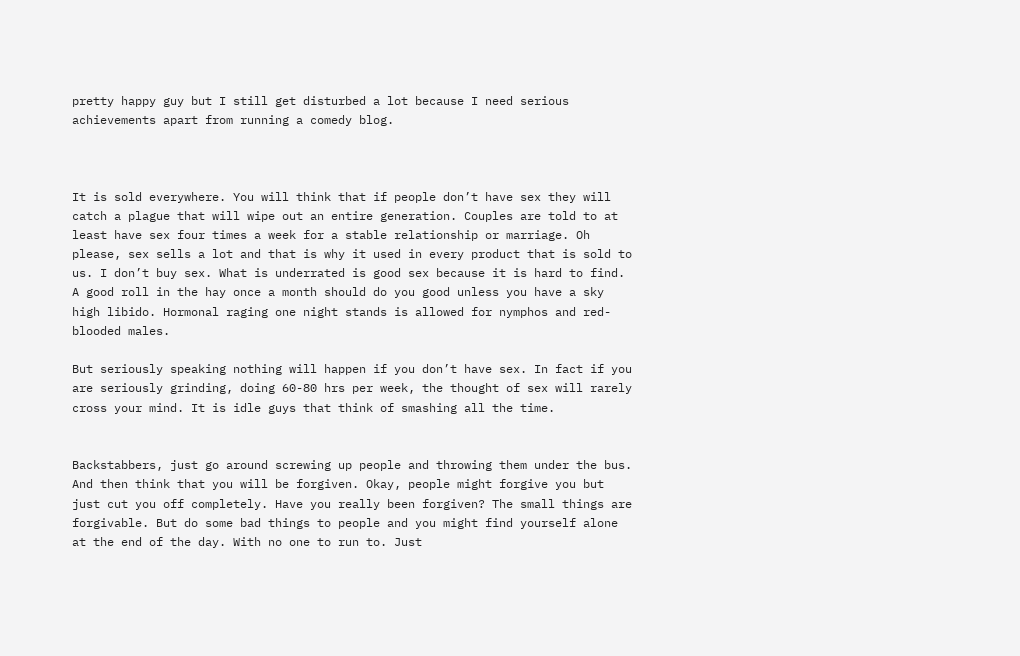pretty happy guy but I still get disturbed a lot because I need serious achievements apart from running a comedy blog.



It is sold everywhere. You will think that if people don’t have sex they will catch a plague that will wipe out an entire generation. Couples are told to at least have sex four times a week for a stable relationship or marriage. Oh please, sex sells a lot and that is why it used in every product that is sold to us. I don’t buy sex. What is underrated is good sex because it is hard to find. A good roll in the hay once a month should do you good unless you have a sky high libido. Hormonal raging one night stands is allowed for nymphos and red-blooded males.

But seriously speaking nothing will happen if you don’t have sex. In fact if you are seriously grinding, doing 60-80 hrs per week, the thought of sex will rarely cross your mind. It is idle guys that think of smashing all the time.


Backstabbers, just go around screwing up people and throwing them under the bus. And then think that you will be forgiven. Okay, people might forgive you but just cut you off completely. Have you really been forgiven? The small things are forgivable. But do some bad things to people and you might find yourself alone at the end of the day. With no one to run to. Just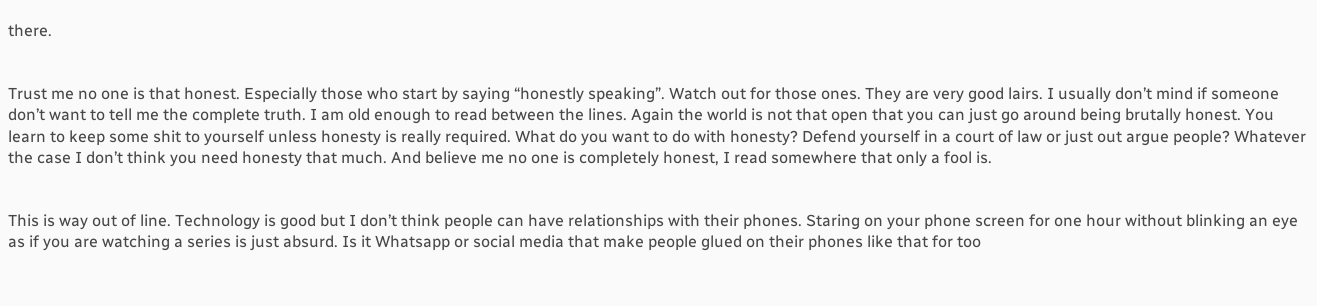there.


Trust me no one is that honest. Especially those who start by saying “honestly speaking”. Watch out for those ones. They are very good lairs. I usually don’t mind if someone don’t want to tell me the complete truth. I am old enough to read between the lines. Again the world is not that open that you can just go around being brutally honest. You learn to keep some shit to yourself unless honesty is really required. What do you want to do with honesty? Defend yourself in a court of law or just out argue people? Whatever the case I don’t think you need honesty that much. And believe me no one is completely honest, I read somewhere that only a fool is.


This is way out of line. Technology is good but I don’t think people can have relationships with their phones. Staring on your phone screen for one hour without blinking an eye as if you are watching a series is just absurd. Is it Whatsapp or social media that make people glued on their phones like that for too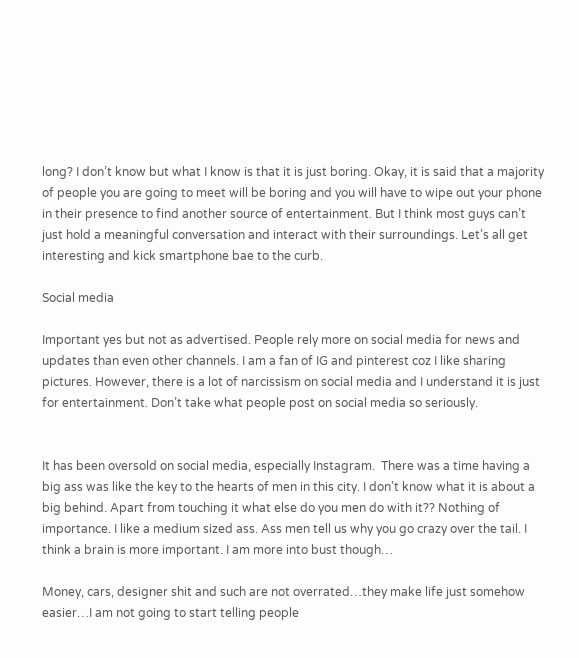long? I don’t know but what I know is that it is just boring. Okay, it is said that a majority of people you are going to meet will be boring and you will have to wipe out your phone in their presence to find another source of entertainment. But I think most guys can’t just hold a meaningful conversation and interact with their surroundings. Let’s all get interesting and kick smartphone bae to the curb.

Social media

Important yes but not as advertised. People rely more on social media for news and updates than even other channels. I am a fan of IG and pinterest coz I like sharing pictures. However, there is a lot of narcissism on social media and I understand it is just for entertainment. Don’t take what people post on social media so seriously.


It has been oversold on social media, especially Instagram.  There was a time having a big ass was like the key to the hearts of men in this city. I don’t know what it is about a big behind. Apart from touching it what else do you men do with it?? Nothing of importance. I like a medium sized ass. Ass men tell us why you go crazy over the tail. I think a brain is more important. I am more into bust though…

Money, cars, designer shit and such are not overrated…they make life just somehow easier…I am not going to start telling people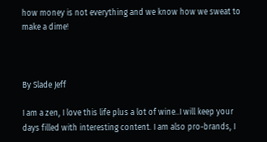how money is not everything and we know how we sweat to make a dime!



By Slade Jeff

I am a zen, I love this life plus a lot of wine..I will keep your days filled with interesting content. I am also pro-brands, I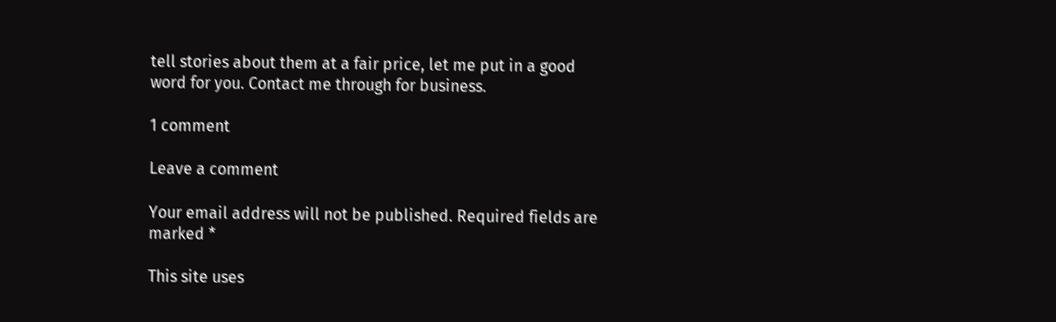tell stories about them at a fair price, let me put in a good word for you. Contact me through for business.

1 comment

Leave a comment

Your email address will not be published. Required fields are marked *

This site uses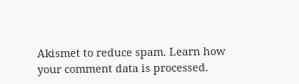Akismet to reduce spam. Learn how your comment data is processed.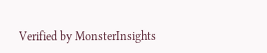Verified by MonsterInsights